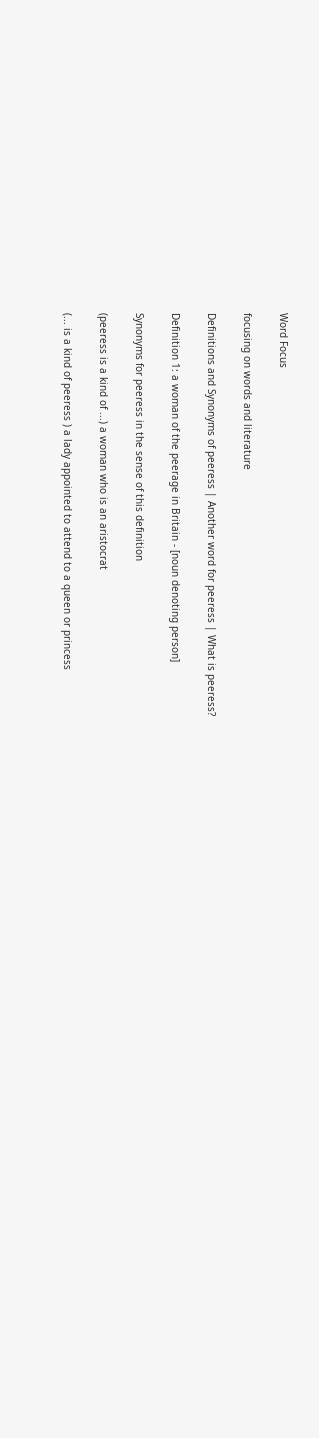Word Focus

focusing on words and literature

Definitions and Synonyms of peeress | Another word for peeress | What is peeress?

Definition 1: a woman of the peerage in Britain - [noun denoting person]

Synonyms for peeress in the sense of this definition

(peeress is a kind of ...) a woman who is an aristocrat

(... is a kind of peeress ) a lady appointed to attend to a queen or princess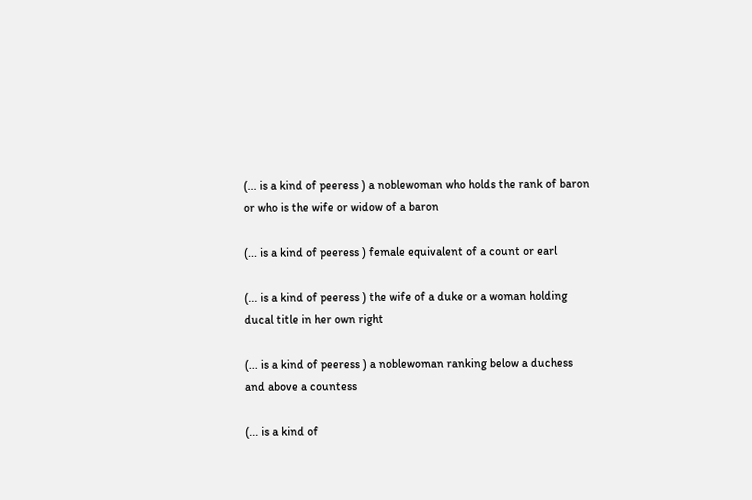(... is a kind of peeress ) a noblewoman who holds the rank of baron or who is the wife or widow of a baron

(... is a kind of peeress ) female equivalent of a count or earl

(... is a kind of peeress ) the wife of a duke or a woman holding ducal title in her own right

(... is a kind of peeress ) a noblewoman ranking below a duchess and above a countess

(... is a kind of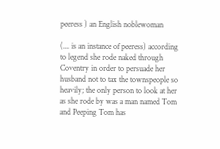peeress ) an English noblewoman

(... is an instance of peeress) according to legend she rode naked through Coventry in order to persuade her husband not to tax the townspeople so heavily; the only person to look at her as she rode by was a man named Tom and Peeping Tom has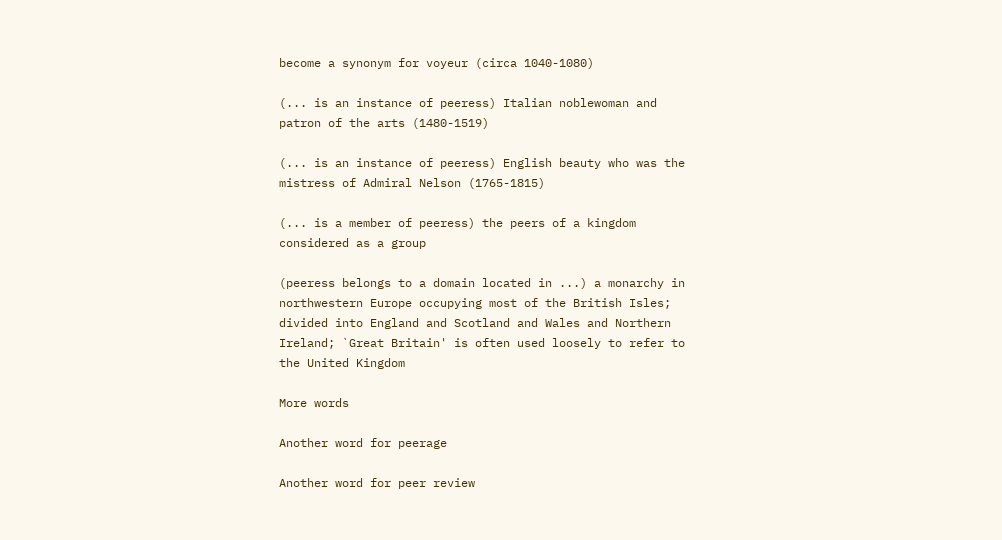become a synonym for voyeur (circa 1040-1080)

(... is an instance of peeress) Italian noblewoman and patron of the arts (1480-1519)

(... is an instance of peeress) English beauty who was the mistress of Admiral Nelson (1765-1815)

(... is a member of peeress) the peers of a kingdom considered as a group

(peeress belongs to a domain located in ...) a monarchy in northwestern Europe occupying most of the British Isles; divided into England and Scotland and Wales and Northern Ireland; `Great Britain' is often used loosely to refer to the United Kingdom

More words

Another word for peerage

Another word for peer review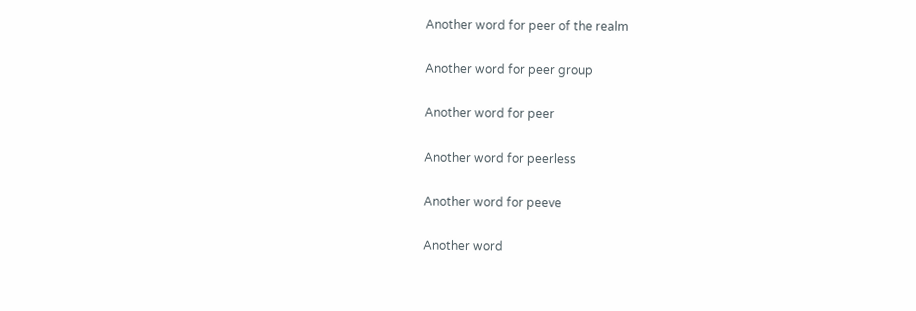Another word for peer of the realm

Another word for peer group

Another word for peer

Another word for peerless

Another word for peeve

Another word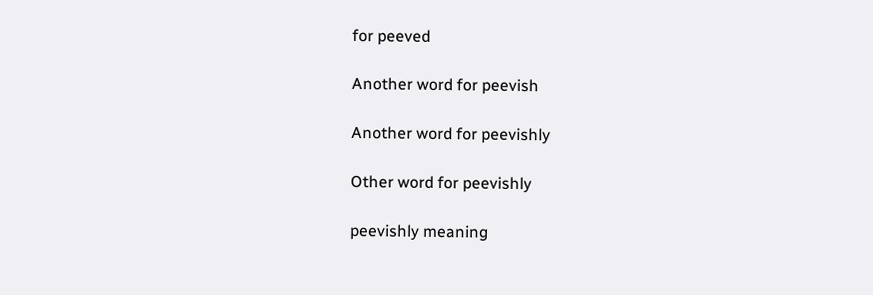for peeved

Another word for peevish

Another word for peevishly

Other word for peevishly

peevishly meaning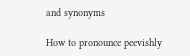and synonyms

How to pronounce peevishly